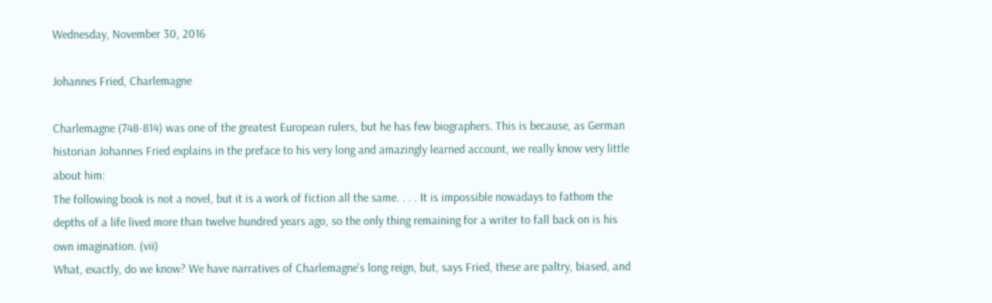Wednesday, November 30, 2016

Johannes Fried, Charlemagne

Charlemagne (748-814) was one of the greatest European rulers, but he has few biographers. This is because, as German historian Johannes Fried explains in the preface to his very long and amazingly learned account, we really know very little about him:
The following book is not a novel, but it is a work of fiction all the same. . . . It is impossible nowadays to fathom the depths of a life lived more than twelve hundred years ago, so the only thing remaining for a writer to fall back on is his own imagination. (vii)
What, exactly, do we know? We have narratives of Charlemagne's long reign, but, says Fried, these are paltry, biased, and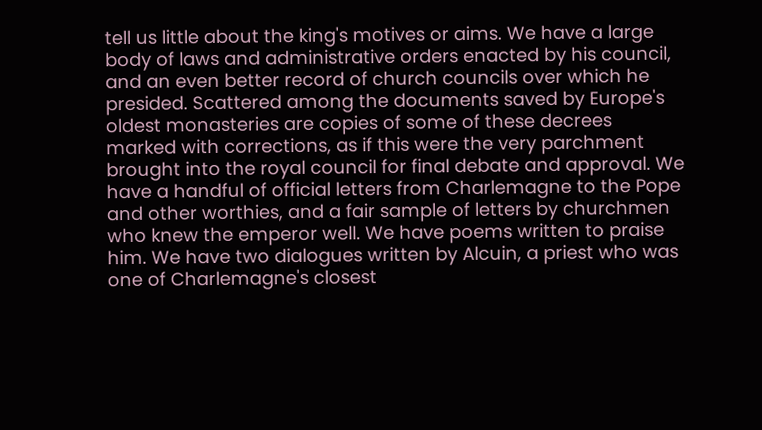tell us little about the king's motives or aims. We have a large body of laws and administrative orders enacted by his council, and an even better record of church councils over which he presided. Scattered among the documents saved by Europe's oldest monasteries are copies of some of these decrees marked with corrections, as if this were the very parchment brought into the royal council for final debate and approval. We have a handful of official letters from Charlemagne to the Pope and other worthies, and a fair sample of letters by churchmen who knew the emperor well. We have poems written to praise him. We have two dialogues written by Alcuin, a priest who was one of Charlemagne's closest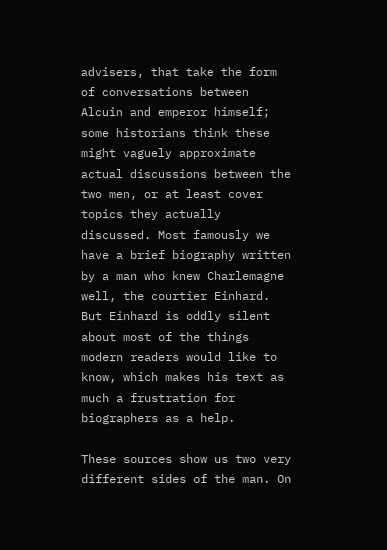advisers, that take the form of conversations between Alcuin and emperor himself; some historians think these might vaguely approximate actual discussions between the two men, or at least cover topics they actually discussed. Most famously we have a brief biography written by a man who knew Charlemagne well, the courtier Einhard. But Einhard is oddly silent about most of the things modern readers would like to know, which makes his text as much a frustration for biographers as a help.

These sources show us two very different sides of the man. On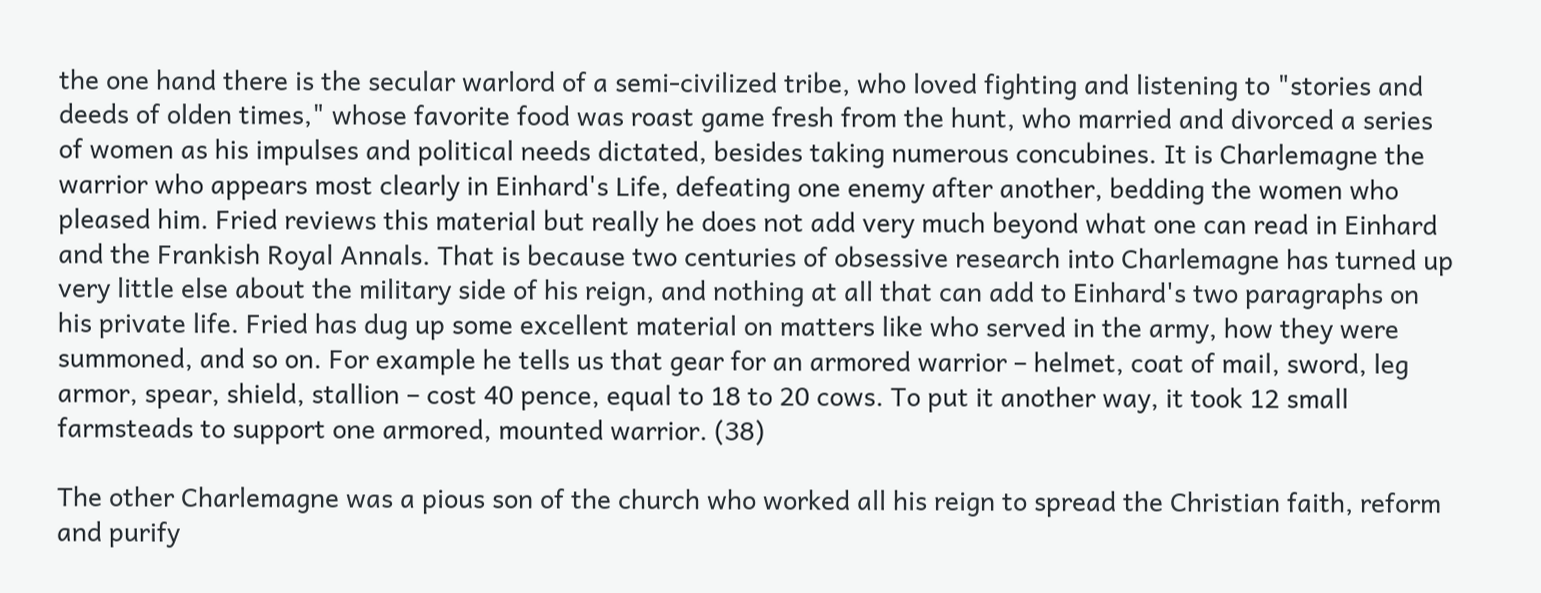the one hand there is the secular warlord of a semi-civilized tribe, who loved fighting and listening to "stories and deeds of olden times," whose favorite food was roast game fresh from the hunt, who married and divorced a series of women as his impulses and political needs dictated, besides taking numerous concubines. It is Charlemagne the warrior who appears most clearly in Einhard's Life, defeating one enemy after another, bedding the women who pleased him. Fried reviews this material but really he does not add very much beyond what one can read in Einhard and the Frankish Royal Annals. That is because two centuries of obsessive research into Charlemagne has turned up very little else about the military side of his reign, and nothing at all that can add to Einhard's two paragraphs on his private life. Fried has dug up some excellent material on matters like who served in the army, how they were summoned, and so on. For example he tells us that gear for an armored warrior – helmet, coat of mail, sword, leg armor, spear, shield, stallion – cost 40 pence, equal to 18 to 20 cows. To put it another way, it took 12 small farmsteads to support one armored, mounted warrior. (38)

The other Charlemagne was a pious son of the church who worked all his reign to spread the Christian faith, reform and purify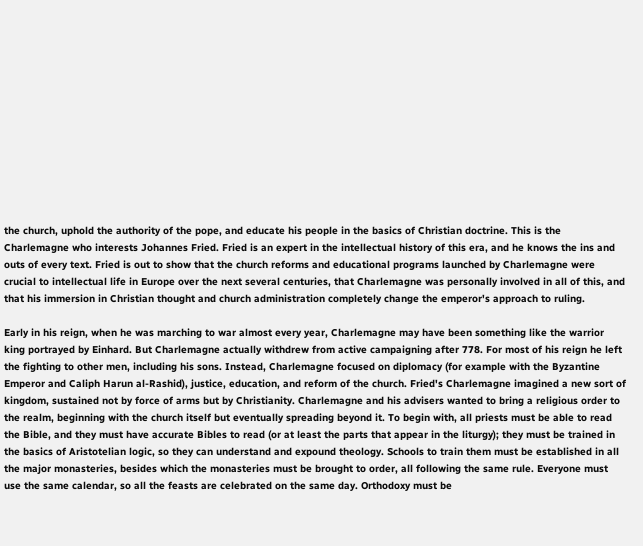the church, uphold the authority of the pope, and educate his people in the basics of Christian doctrine. This is the Charlemagne who interests Johannes Fried. Fried is an expert in the intellectual history of this era, and he knows the ins and outs of every text. Fried is out to show that the church reforms and educational programs launched by Charlemagne were crucial to intellectual life in Europe over the next several centuries, that Charlemagne was personally involved in all of this, and that his immersion in Christian thought and church administration completely change the emperor's approach to ruling.

Early in his reign, when he was marching to war almost every year, Charlemagne may have been something like the warrior king portrayed by Einhard. But Charlemagne actually withdrew from active campaigning after 778. For most of his reign he left the fighting to other men, including his sons. Instead, Charlemagne focused on diplomacy (for example with the Byzantine Emperor and Caliph Harun al-Rashid), justice, education, and reform of the church. Fried's Charlemagne imagined a new sort of kingdom, sustained not by force of arms but by Christianity. Charlemagne and his advisers wanted to bring a religious order to the realm, beginning with the church itself but eventually spreading beyond it. To begin with, all priests must be able to read the Bible, and they must have accurate Bibles to read (or at least the parts that appear in the liturgy); they must be trained in the basics of Aristotelian logic, so they can understand and expound theology. Schools to train them must be established in all the major monasteries, besides which the monasteries must be brought to order, all following the same rule. Everyone must use the same calendar, so all the feasts are celebrated on the same day. Orthodoxy must be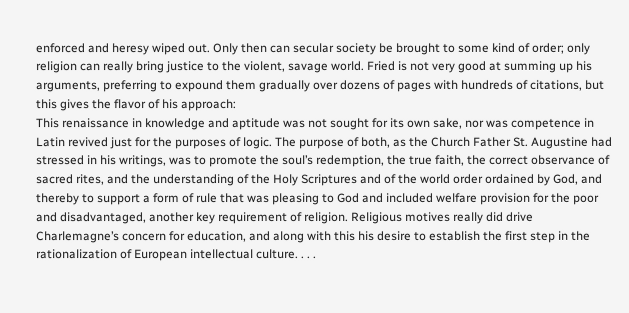enforced and heresy wiped out. Only then can secular society be brought to some kind of order; only religion can really bring justice to the violent, savage world. Fried is not very good at summing up his arguments, preferring to expound them gradually over dozens of pages with hundreds of citations, but this gives the flavor of his approach:
This renaissance in knowledge and aptitude was not sought for its own sake, nor was competence in Latin revived just for the purposes of logic. The purpose of both, as the Church Father St. Augustine had stressed in his writings, was to promote the soul’s redemption, the true faith, the correct observance of sacred rites, and the understanding of the Holy Scriptures and of the world order ordained by God, and thereby to support a form of rule that was pleasing to God and included welfare provision for the poor and disadvantaged, another key requirement of religion. Religious motives really did drive Charlemagne’s concern for education, and along with this his desire to establish the first step in the rationalization of European intellectual culture. . . .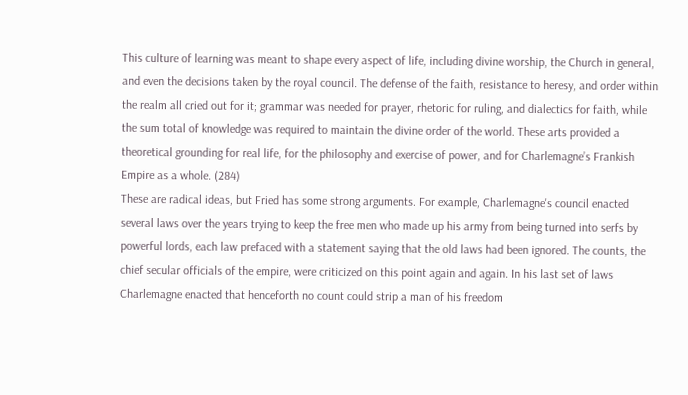This culture of learning was meant to shape every aspect of life, including divine worship, the Church in general, and even the decisions taken by the royal council. The defense of the faith, resistance to heresy, and order within the realm all cried out for it; grammar was needed for prayer, rhetoric for ruling, and dialectics for faith, while the sum total of knowledge was required to maintain the divine order of the world. These arts provided a theoretical grounding for real life, for the philosophy and exercise of power, and for Charlemagne’s Frankish Empire as a whole. (284)
These are radical ideas, but Fried has some strong arguments. For example, Charlemagne's council enacted several laws over the years trying to keep the free men who made up his army from being turned into serfs by powerful lords, each law prefaced with a statement saying that the old laws had been ignored. The counts, the chief secular officials of the empire, were criticized on this point again and again. In his last set of laws Charlemagne enacted that henceforth no count could strip a man of his freedom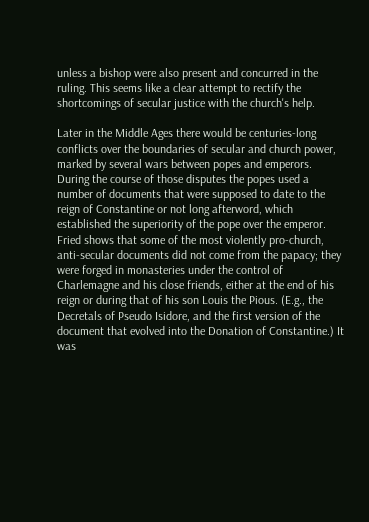unless a bishop were also present and concurred in the ruling. This seems like a clear attempt to rectify the shortcomings of secular justice with the church's help.

Later in the Middle Ages there would be centuries-long conflicts over the boundaries of secular and church power, marked by several wars between popes and emperors. During the course of those disputes the popes used a number of documents that were supposed to date to the reign of Constantine or not long afterword, which established the superiority of the pope over the emperor. Fried shows that some of the most violently pro-church, anti-secular documents did not come from the papacy; they were forged in monasteries under the control of Charlemagne and his close friends, either at the end of his reign or during that of his son Louis the Pious. (E.g., the Decretals of Pseudo Isidore, and the first version of the document that evolved into the Donation of Constantine.) It was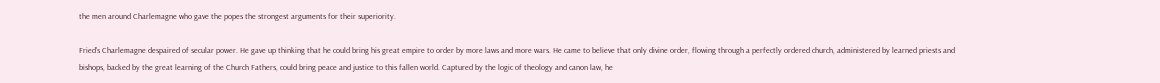the men around Charlemagne who gave the popes the strongest arguments for their superiority.

Fried's Charlemagne despaired of secular power. He gave up thinking that he could bring his great empire to order by more laws and more wars. He came to believe that only divine order, flowing through a perfectly ordered church, administered by learned priests and bishops, backed by the great learning of the Church Fathers, could bring peace and justice to this fallen world. Captured by the logic of theology and canon law, he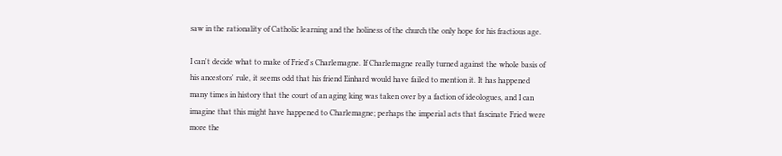saw in the rationality of Catholic learning and the holiness of the church the only hope for his fractious age.

I can't decide what to make of Fried's Charlemagne. If Charlemagne really turned against the whole basis of his ancestors' rule, it seems odd that his friend Einhard would have failed to mention it. It has happened many times in history that the court of an aging king was taken over by a faction of ideologues, and I can imagine that this might have happened to Charlemagne; perhaps the imperial acts that fascinate Fried were more the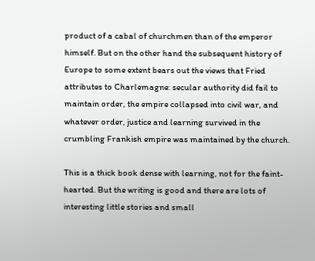product of a cabal of churchmen than of the emperor himself. But on the other hand the subsequent history of Europe to some extent bears out the views that Fried attributes to Charlemagne: secular authority did fail to maintain order, the empire collapsed into civil war, and whatever order, justice and learning survived in the crumbling Frankish empire was maintained by the church.

This is a thick book dense with learning, not for the faint-hearted. But the writing is good and there are lots of interesting little stories and small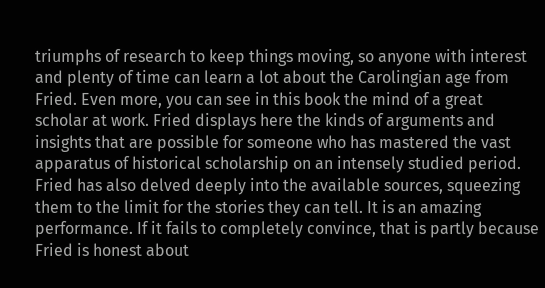triumphs of research to keep things moving, so anyone with interest and plenty of time can learn a lot about the Carolingian age from Fried. Even more, you can see in this book the mind of a great scholar at work. Fried displays here the kinds of arguments and insights that are possible for someone who has mastered the vast apparatus of historical scholarship on an intensely studied period. Fried has also delved deeply into the available sources, squeezing them to the limit for the stories they can tell. It is an amazing performance. If it fails to completely convince, that is partly because Fried is honest about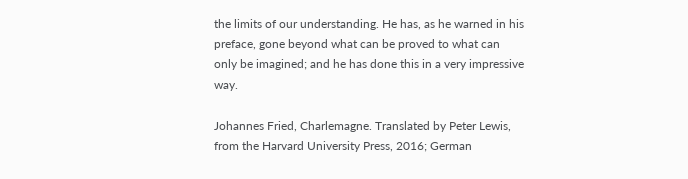the limits of our understanding. He has, as he warned in his preface, gone beyond what can be proved to what can only be imagined; and he has done this in a very impressive way.

Johannes Fried, Charlemagne. Translated by Peter Lewis, from the Harvard University Press, 2016; German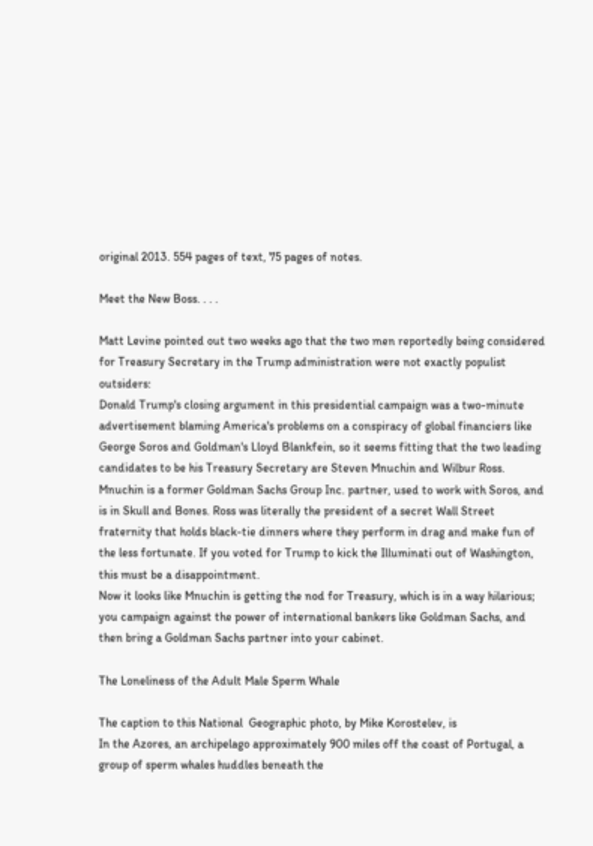original 2013. 554 pages of text, 75 pages of notes.

Meet the New Boss. . . .

Matt Levine pointed out two weeks ago that the two men reportedly being considered for Treasury Secretary in the Trump administration were not exactly populist outsiders:
Donald Trump's closing argument in this presidential campaign was a two-minute advertisement blaming America's problems on a conspiracy of global financiers like George Soros and Goldman's Lloyd Blankfein, so it seems fitting that the two leading candidates to be his Treasury Secretary are Steven Mnuchin and Wilbur Ross. Mnuchin is a former Goldman Sachs Group Inc. partner, used to work with Soros, and is in Skull and Bones. Ross was literally the president of a secret Wall Street fraternity that holds black-tie dinners where they perform in drag and make fun of the less fortunate. If you voted for Trump to kick the Illuminati out of Washington, this must be a disappointment.
Now it looks like Mnuchin is getting the nod for Treasury, which is in a way hilarious; you campaign against the power of international bankers like Goldman Sachs, and then bring a Goldman Sachs partner into your cabinet.

The Loneliness of the Adult Male Sperm Whale

The caption to this National  Geographic photo, by Mike Korostelev, is
In the Azores, an archipelago approximately 900 miles off the coast of Portugal, a group of sperm whales huddles beneath the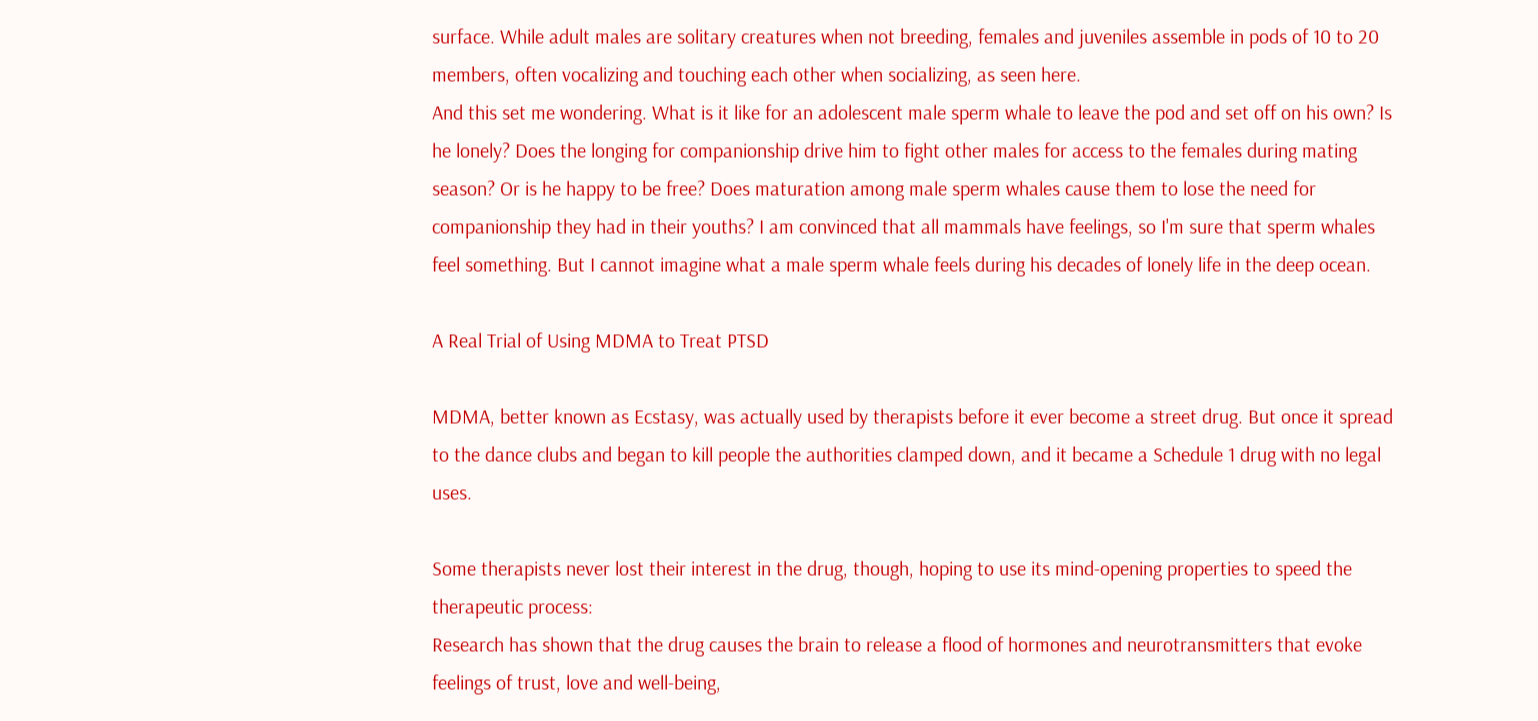surface. While adult males are solitary creatures when not breeding, females and juveniles assemble in pods of 10 to 20 members, often vocalizing and touching each other when socializing, as seen here.
And this set me wondering. What is it like for an adolescent male sperm whale to leave the pod and set off on his own? Is he lonely? Does the longing for companionship drive him to fight other males for access to the females during mating season? Or is he happy to be free? Does maturation among male sperm whales cause them to lose the need for companionship they had in their youths? I am convinced that all mammals have feelings, so I'm sure that sperm whales feel something. But I cannot imagine what a male sperm whale feels during his decades of lonely life in the deep ocean.

A Real Trial of Using MDMA to Treat PTSD

MDMA, better known as Ecstasy, was actually used by therapists before it ever become a street drug. But once it spread to the dance clubs and began to kill people the authorities clamped down, and it became a Schedule 1 drug with no legal uses.

Some therapists never lost their interest in the drug, though, hoping to use its mind-opening properties to speed the therapeutic process:
Research has shown that the drug causes the brain to release a flood of hormones and neurotransmitters that evoke feelings of trust, love and well-being,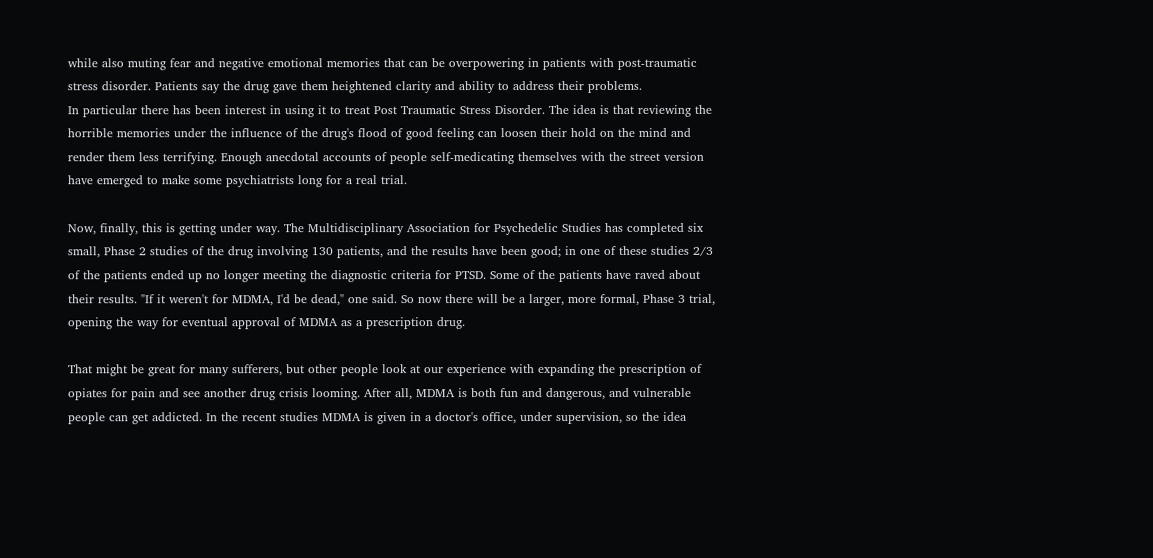while also muting fear and negative emotional memories that can be overpowering in patients with post-traumatic stress disorder. Patients say the drug gave them heightened clarity and ability to address their problems.
In particular there has been interest in using it to treat Post Traumatic Stress Disorder. The idea is that reviewing the horrible memories under the influence of the drug's flood of good feeling can loosen their hold on the mind and render them less terrifying. Enough anecdotal accounts of people self-medicating themselves with the street version have emerged to make some psychiatrists long for a real trial.

Now, finally, this is getting under way. The Multidisciplinary Association for Psychedelic Studies has completed six small, Phase 2 studies of the drug involving 130 patients, and the results have been good; in one of these studies 2/3 of the patients ended up no longer meeting the diagnostic criteria for PTSD. Some of the patients have raved about their results. "If it weren't for MDMA, I'd be dead," one said. So now there will be a larger, more formal, Phase 3 trial, opening the way for eventual approval of MDMA as a prescription drug.

That might be great for many sufferers, but other people look at our experience with expanding the prescription of opiates for pain and see another drug crisis looming. After all, MDMA is both fun and dangerous, and vulnerable people can get addicted. In the recent studies MDMA is given in a doctor's office, under supervision, so the idea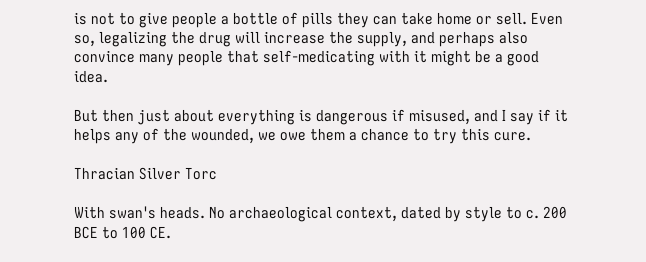is not to give people a bottle of pills they can take home or sell. Even so, legalizing the drug will increase the supply, and perhaps also convince many people that self-medicating with it might be a good idea.

But then just about everything is dangerous if misused, and I say if it helps any of the wounded, we owe them a chance to try this cure.

Thracian Silver Torc

With swan's heads. No archaeological context, dated by style to c. 200 BCE to 100 CE.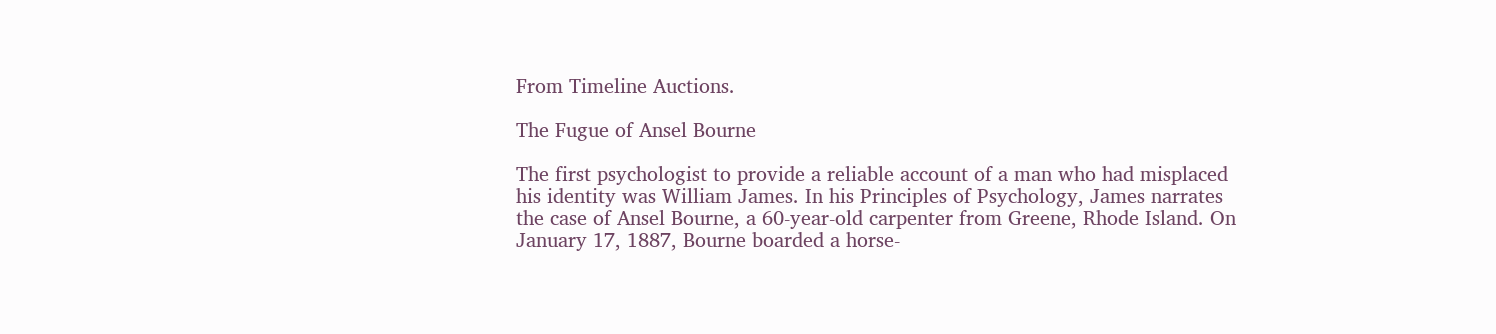From Timeline Auctions.

The Fugue of Ansel Bourne

The first psychologist to provide a reliable account of a man who had misplaced his identity was William James. In his Principles of Psychology, James narrates the case of Ansel Bourne, a 60-year-old carpenter from Greene, Rhode Island. On January 17, 1887, Bourne boarded a horse-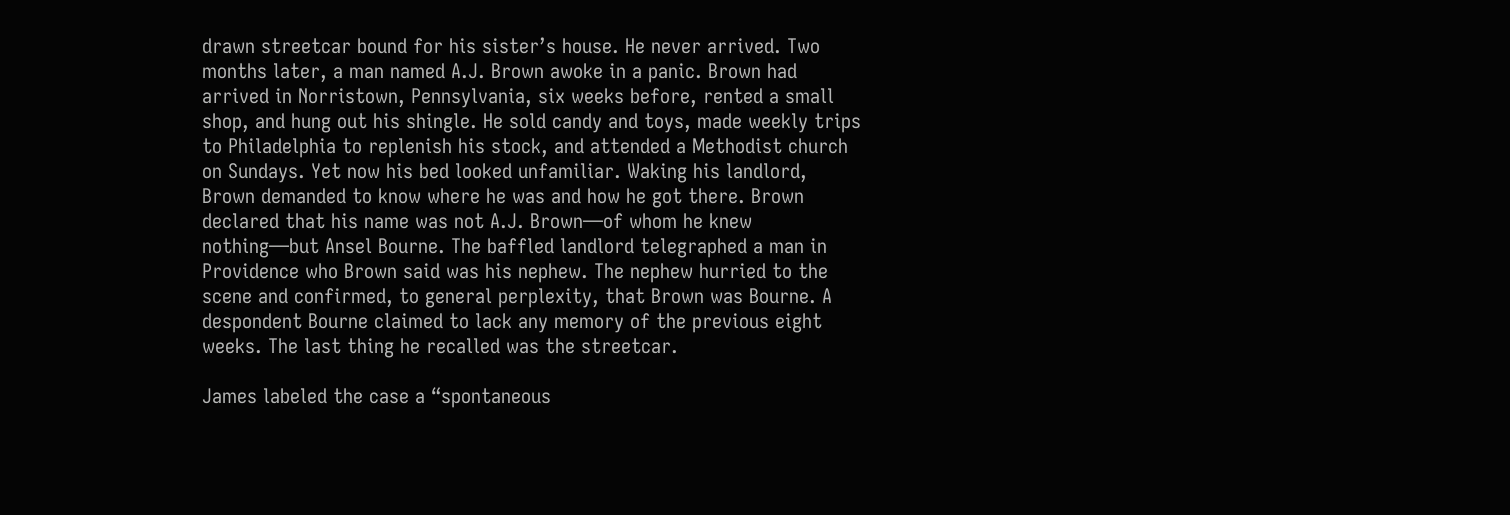drawn streetcar bound for his sister’s house. He never arrived. Two months later, a man named A.J. Brown awoke in a panic. Brown had arrived in Norristown, Pennsylvania, six weeks before, rented a small shop, and hung out his shingle. He sold candy and toys, made weekly trips to Philadelphia to replenish his stock, and attended a Methodist church on Sundays. Yet now his bed looked unfamiliar. Waking his landlord, Brown demanded to know where he was and how he got there. Brown declared that his name was not A.J. Brown—of whom he knew nothing—but Ansel Bourne. The baffled landlord telegraphed a man in Providence who Brown said was his nephew. The nephew hurried to the scene and confirmed, to general perplexity, that Brown was Bourne. A despondent Bourne claimed to lack any memory of the previous eight weeks. The last thing he recalled was the streetcar.

James labeled the case a “spontaneous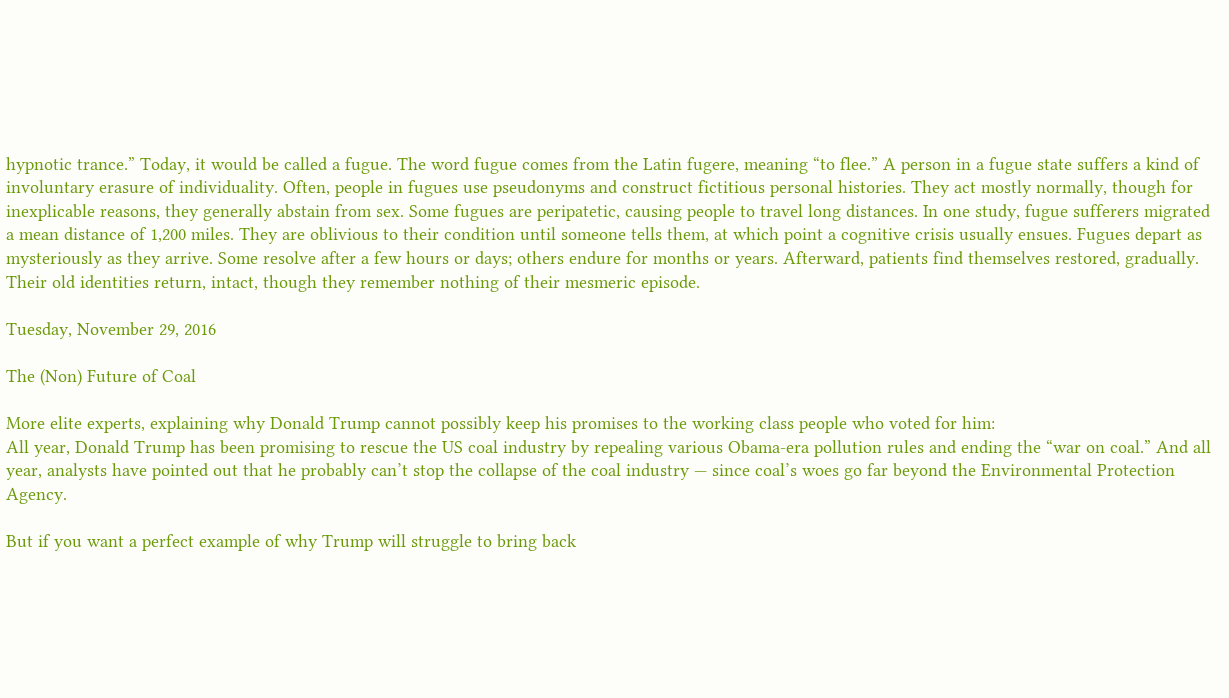hypnotic trance.” Today, it would be called a fugue. The word fugue comes from the Latin fugere, meaning “to flee.” A person in a fugue state suffers a kind of involuntary erasure of individuality. Often, people in fugues use pseudonyms and construct fictitious personal histories. They act mostly normally, though for inexplicable reasons, they generally abstain from sex. Some fugues are peripatetic, causing people to travel long distances. In one study, fugue sufferers migrated a mean distance of 1,200 miles. They are oblivious to their condition until someone tells them, at which point a cognitive crisis usually ensues. Fugues depart as mysteriously as they arrive. Some resolve after a few hours or days; others endure for months or years. Afterward, patients find themselves restored, gradually. Their old identities return, intact, though they remember nothing of their mesmeric episode.

Tuesday, November 29, 2016

The (Non) Future of Coal

More elite experts, explaining why Donald Trump cannot possibly keep his promises to the working class people who voted for him:
All year, Donald Trump has been promising to rescue the US coal industry by repealing various Obama-era pollution rules and ending the “war on coal.” And all year, analysts have pointed out that he probably can’t stop the collapse of the coal industry — since coal’s woes go far beyond the Environmental Protection Agency.

But if you want a perfect example of why Trump will struggle to bring back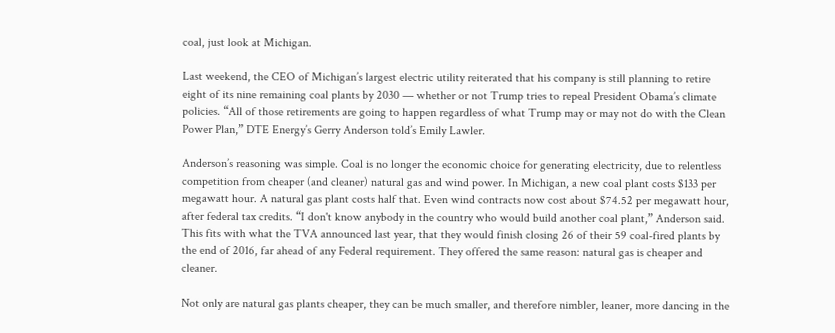coal, just look at Michigan.

Last weekend, the CEO of Michigan’s largest electric utility reiterated that his company is still planning to retire eight of its nine remaining coal plants by 2030 — whether or not Trump tries to repeal President Obama’s climate policies. “All of those retirements are going to happen regardless of what Trump may or may not do with the Clean Power Plan,” DTE Energy’s Gerry Anderson told’s Emily Lawler.

Anderson’s reasoning was simple. Coal is no longer the economic choice for generating electricity, due to relentless competition from cheaper (and cleaner) natural gas and wind power. In Michigan, a new coal plant costs $133 per megawatt hour. A natural gas plant costs half that. Even wind contracts now cost about $74.52 per megawatt hour, after federal tax credits. “I don't know anybody in the country who would build another coal plant,” Anderson said.
This fits with what the TVA announced last year, that they would finish closing 26 of their 59 coal-fired plants by the end of 2016, far ahead of any Federal requirement. They offered the same reason: natural gas is cheaper and cleaner.

Not only are natural gas plants cheaper, they can be much smaller, and therefore nimbler, leaner, more dancing in the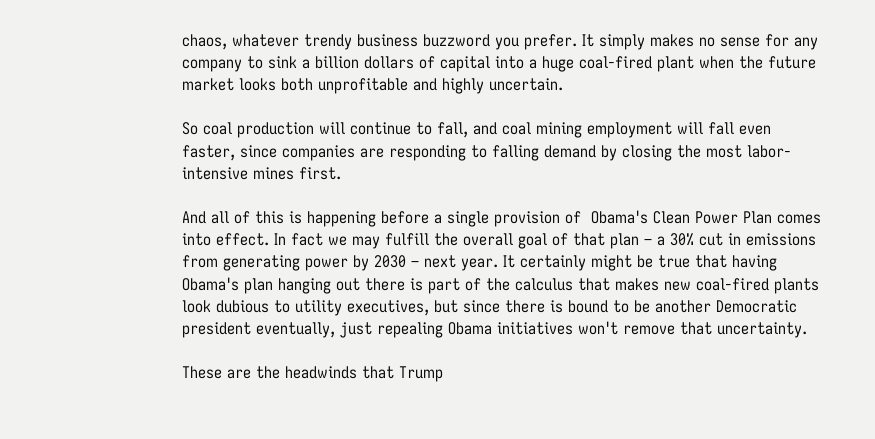chaos, whatever trendy business buzzword you prefer. It simply makes no sense for any company to sink a billion dollars of capital into a huge coal-fired plant when the future market looks both unprofitable and highly uncertain.

So coal production will continue to fall, and coal mining employment will fall even faster, since companies are responding to falling demand by closing the most labor-intensive mines first.

And all of this is happening before a single provision of  Obama's Clean Power Plan comes into effect. In fact we may fulfill the overall goal of that plan – a 30% cut in emissions from generating power by 2030 – next year. It certainly might be true that having Obama's plan hanging out there is part of the calculus that makes new coal-fired plants look dubious to utility executives, but since there is bound to be another Democratic president eventually, just repealing Obama initiatives won't remove that uncertainty.

These are the headwinds that Trump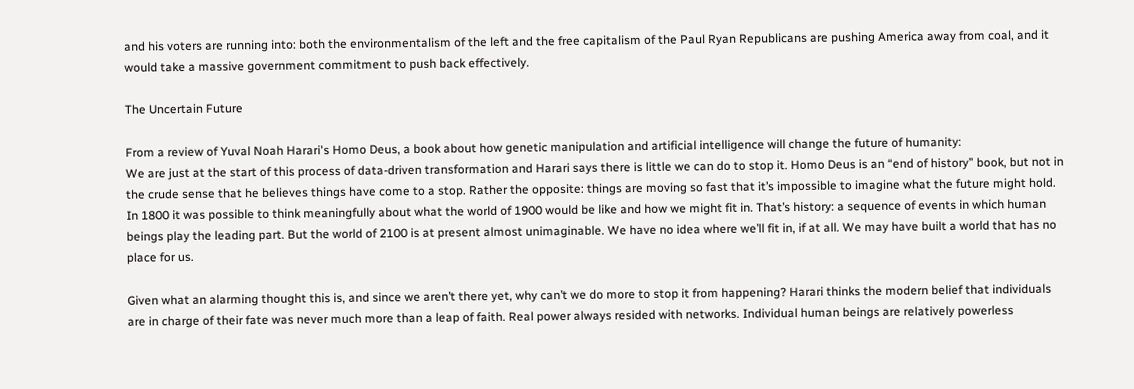and his voters are running into: both the environmentalism of the left and the free capitalism of the Paul Ryan Republicans are pushing America away from coal, and it would take a massive government commitment to push back effectively.

The Uncertain Future

From a review of Yuval Noah Harari's Homo Deus, a book about how genetic manipulation and artificial intelligence will change the future of humanity:
We are just at the start of this process of data-driven transformation and Harari says there is little we can do to stop it. Homo Deus is an “end of history” book, but not in the crude sense that he believes things have come to a stop. Rather the opposite: things are moving so fast that it’s impossible to imagine what the future might hold. In 1800 it was possible to think meaningfully about what the world of 1900 would be like and how we might fit in. That’s history: a sequence of events in which human beings play the leading part. But the world of 2100 is at present almost unimaginable. We have no idea where we’ll fit in, if at all. We may have built a world that has no place for us.

Given what an alarming thought this is, and since we aren’t there yet, why can’t we do more to stop it from happening? Harari thinks the modern belief that individuals are in charge of their fate was never much more than a leap of faith. Real power always resided with networks. Individual human beings are relatively powerless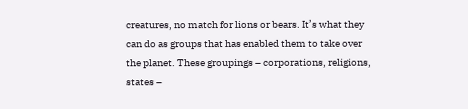creatures, no match for lions or bears. It’s what they can do as groups that has enabled them to take over the planet. These groupings – corporations, religions, states –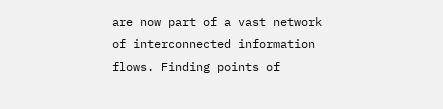are now part of a vast network of interconnected information flows. Finding points of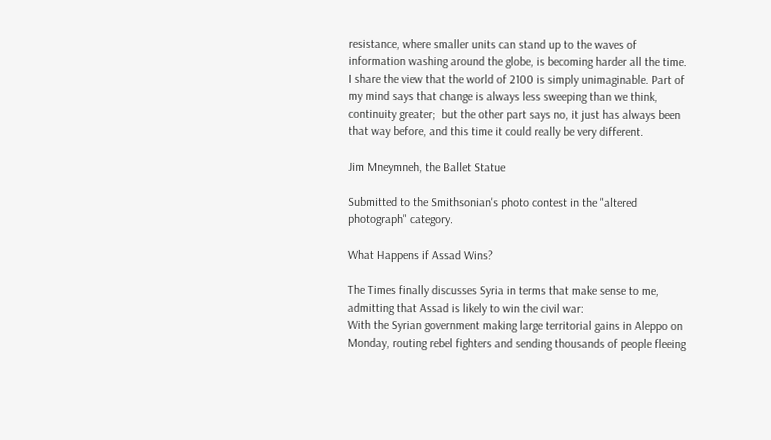resistance, where smaller units can stand up to the waves of information washing around the globe, is becoming harder all the time.
I share the view that the world of 2100 is simply unimaginable. Part of my mind says that change is always less sweeping than we think, continuity greater;  but the other part says no, it just has always been that way before, and this time it could really be very different.

Jim Mneymneh, the Ballet Statue

Submitted to the Smithsonian's photo contest in the "altered photograph" category.

What Happens if Assad Wins?

The Times finally discusses Syria in terms that make sense to me, admitting that Assad is likely to win the civil war:
With the Syrian government making large territorial gains in Aleppo on Monday, routing rebel fighters and sending thousands of people fleeing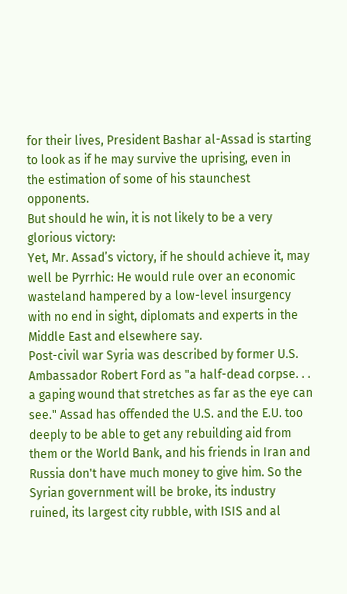for their lives, President Bashar al-Assad is starting to look as if he may survive the uprising, even in the estimation of some of his staunchest opponents.
But should he win, it is not likely to be a very glorious victory:
Yet, Mr. Assad’s victory, if he should achieve it, may well be Pyrrhic: He would rule over an economic wasteland hampered by a low-level insurgency with no end in sight, diplomats and experts in the Middle East and elsewhere say.
Post-civil war Syria was described by former U.S. Ambassador Robert Ford as "a half-dead corpse. . . a gaping wound that stretches as far as the eye can see." Assad has offended the U.S. and the E.U. too deeply to be able to get any rebuilding aid from them or the World Bank, and his friends in Iran and Russia don't have much money to give him. So the Syrian government will be broke, its industry ruined, its largest city rubble, with ISIS and al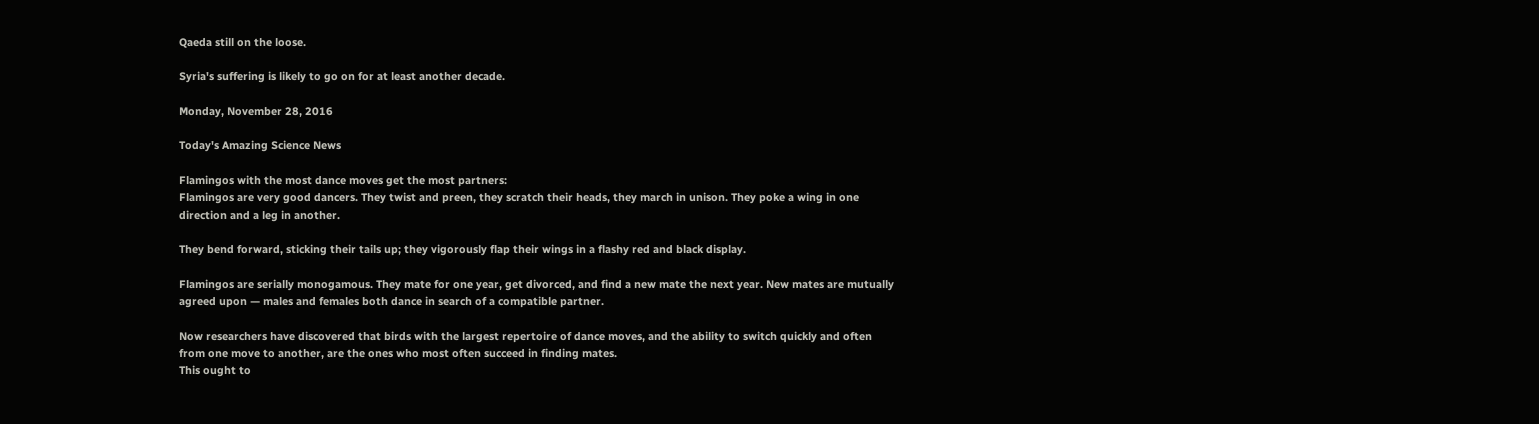Qaeda still on the loose.

Syria's suffering is likely to go on for at least another decade.

Monday, November 28, 2016

Today's Amazing Science News

Flamingos with the most dance moves get the most partners:
Flamingos are very good dancers. They twist and preen, they scratch their heads, they march in unison. They poke a wing in one direction and a leg in another.

They bend forward, sticking their tails up; they vigorously flap their wings in a flashy red and black display.

Flamingos are serially monogamous. They mate for one year, get divorced, and find a new mate the next year. New mates are mutually agreed upon — males and females both dance in search of a compatible partner.

Now researchers have discovered that birds with the largest repertoire of dance moves, and the ability to switch quickly and often from one move to another, are the ones who most often succeed in finding mates.
This ought to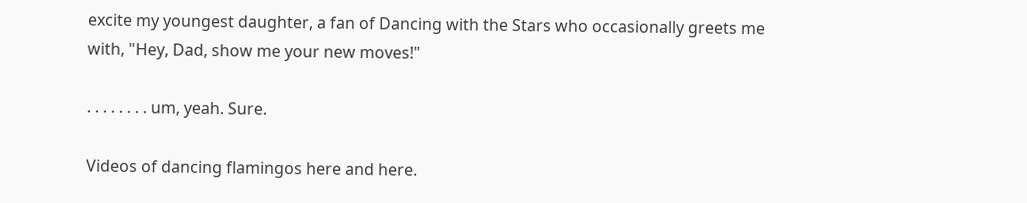excite my youngest daughter, a fan of Dancing with the Stars who occasionally greets me with, "Hey, Dad, show me your new moves!"

. . . . . . . . um, yeah. Sure.

Videos of dancing flamingos here and here.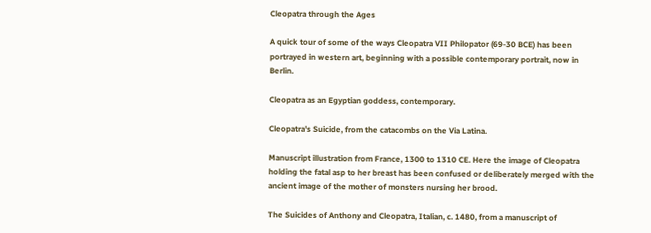Cleopatra through the Ages

A quick tour of some of the ways Cleopatra VII Philopator (69-30 BCE) has been portrayed in western art, beginning with a possible contemporary portrait, now in Berlin.

Cleopatra as an Egyptian goddess, contemporary.

Cleopatra's Suicide, from the catacombs on the Via Latina.

Manuscript illustration from France, 1300 to 1310 CE. Here the image of Cleopatra holding the fatal asp to her breast has been confused or deliberately merged with the ancient image of the mother of monsters nursing her brood.

The Suicides of Anthony and Cleopatra, Italian, c. 1480, from a manuscript of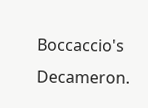Boccaccio's Decameron.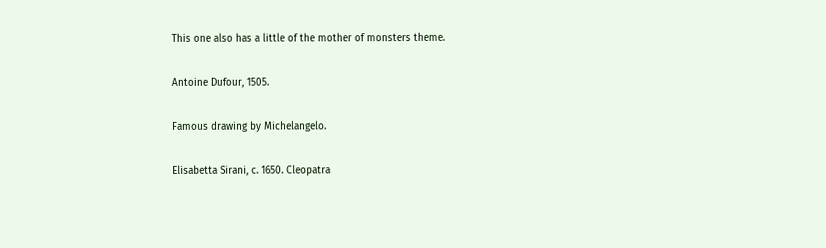This one also has a little of the mother of monsters theme.

Antoine Dufour, 1505.

Famous drawing by Michelangelo.

Elisabetta Sirani, c. 1650. Cleopatra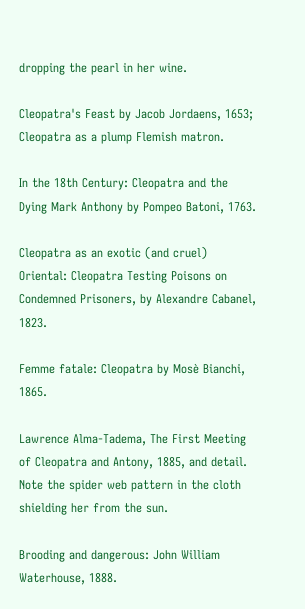dropping the pearl in her wine.

Cleopatra's Feast by Jacob Jordaens, 1653; Cleopatra as a plump Flemish matron.

In the 18th Century: Cleopatra and the Dying Mark Anthony by Pompeo Batoni, 1763.

Cleopatra as an exotic (and cruel) Oriental: Cleopatra Testing Poisons on Condemned Prisoners, by Alexandre Cabanel, 1823.

Femme fatale: Cleopatra by Mosè Bianchi, 1865.

Lawrence Alma-Tadema, The First Meeting of Cleopatra and Antony, 1885, and detail. Note the spider web pattern in the cloth shielding her from the sun.

Brooding and dangerous: John William Waterhouse, 1888.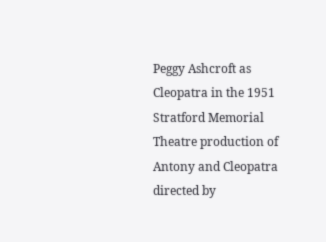Peggy Ashcroft as Cleopatra in the 1951 Stratford Memorial Theatre production of Antony and Cleopatra directed by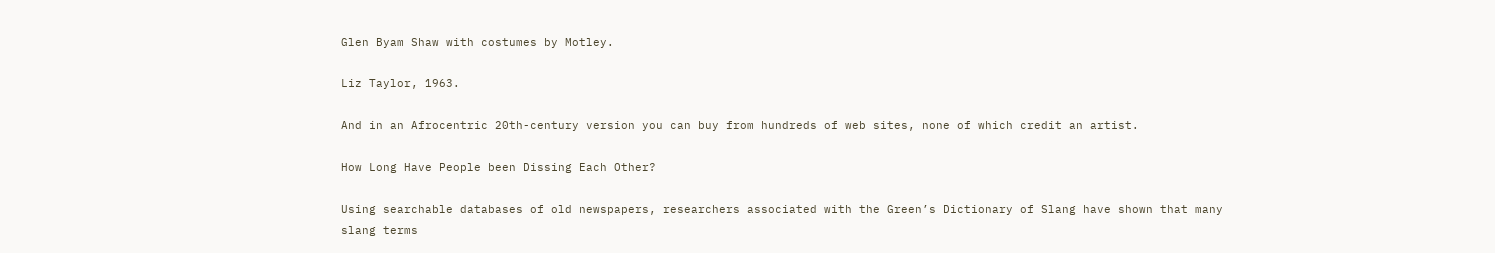Glen Byam Shaw with costumes by Motley.

Liz Taylor, 1963.

And in an Afrocentric 20th-century version you can buy from hundreds of web sites, none of which credit an artist.

How Long Have People been Dissing Each Other?

Using searchable databases of old newspapers, researchers associated with the Green’s Dictionary of Slang have shown that many slang terms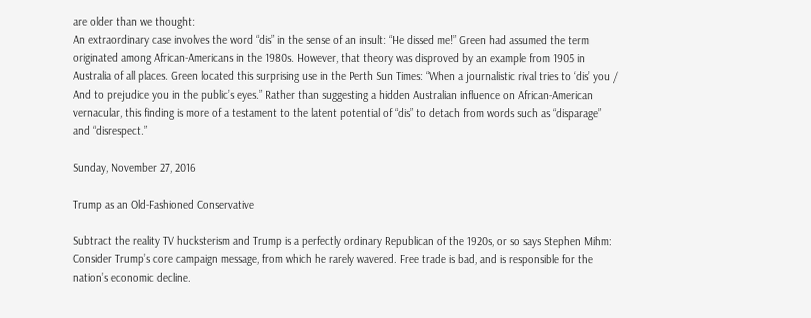are older than we thought:
An extraordinary case involves the word “dis” in the sense of an insult: “He dissed me!” Green had assumed the term originated among African-Americans in the 1980s. However, that theory was disproved by an example from 1905 in Australia of all places. Green located this surprising use in the Perth Sun Times: “When a journalistic rival tries to ‘dis’ you / And to prejudice you in the public’s eyes.” Rather than suggesting a hidden Australian influence on African-American vernacular, this finding is more of a testament to the latent potential of “dis” to detach from words such as “disparage” and “disrespect.”

Sunday, November 27, 2016

Trump as an Old-Fashioned Conservative

Subtract the reality TV hucksterism and Trump is a perfectly ordinary Republican of the 1920s, or so says Stephen Mihm:
Consider Trump’s core campaign message, from which he rarely wavered. Free trade is bad, and is responsible for the nation’s economic decline.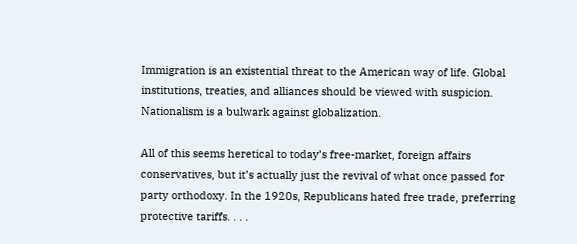Immigration is an existential threat to the American way of life. Global institutions, treaties, and alliances should be viewed with suspicion. Nationalism is a bulwark against globalization.

All of this seems heretical to today’s free-market, foreign affairs conservatives, but it’s actually just the revival of what once passed for party orthodoxy. In the 1920s, Republicans hated free trade, preferring protective tariffs. . . .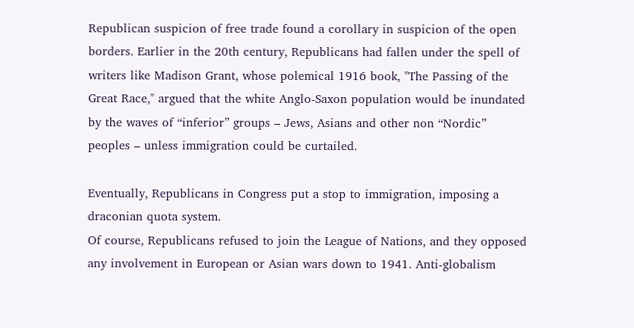Republican suspicion of free trade found a corollary in suspicion of the open borders. Earlier in the 20th century, Republicans had fallen under the spell of writers like Madison Grant, whose polemical 1916 book, "The Passing of the Great Race," argued that the white Anglo-Saxon population would be inundated by the waves of “inferior” groups – Jews, Asians and other non “Nordic” peoples – unless immigration could be curtailed.

Eventually, Republicans in Congress put a stop to immigration, imposing a draconian quota system.
Of course, Republicans refused to join the League of Nations, and they opposed any involvement in European or Asian wars down to 1941. Anti-globalism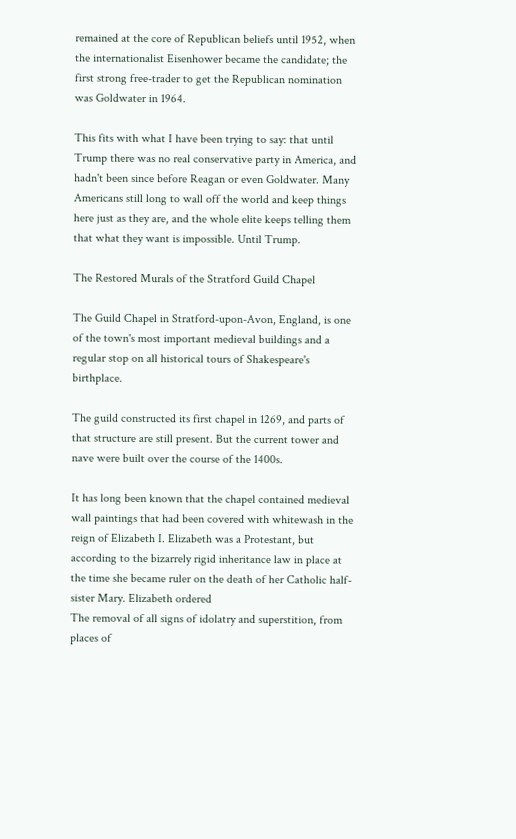remained at the core of Republican beliefs until 1952, when the internationalist Eisenhower became the candidate; the first strong free-trader to get the Republican nomination was Goldwater in 1964.

This fits with what I have been trying to say: that until Trump there was no real conservative party in America, and hadn't been since before Reagan or even Goldwater. Many Americans still long to wall off the world and keep things here just as they are, and the whole elite keeps telling them that what they want is impossible. Until Trump.

The Restored Murals of the Stratford Guild Chapel

The Guild Chapel in Stratford-upon-Avon, England, is one of the town's most important medieval buildings and a regular stop on all historical tours of Shakespeare's birthplace.

The guild constructed its first chapel in 1269, and parts of that structure are still present. But the current tower and nave were built over the course of the 1400s.

It has long been known that the chapel contained medieval wall paintings that had been covered with whitewash in the reign of Elizabeth I. Elizabeth was a Protestant, but according to the bizarrely rigid inheritance law in place at the time she became ruler on the death of her Catholic half-sister Mary. Elizabeth ordered
The removal of all signs of idolatry and superstition, from places of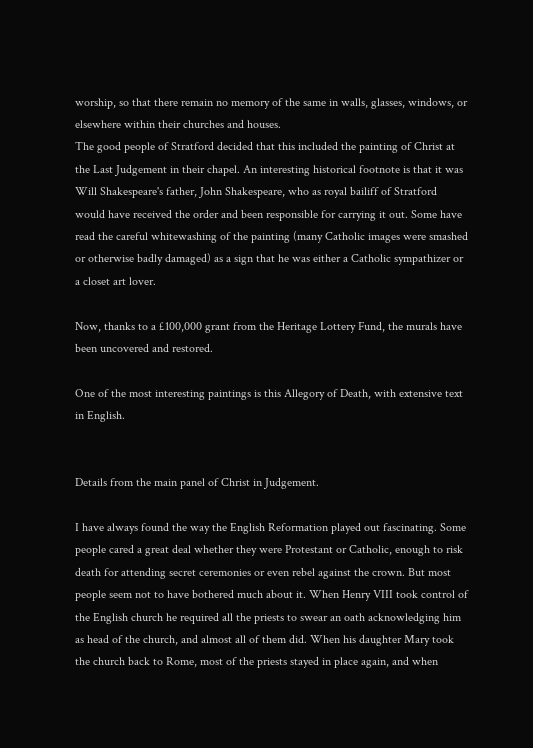worship, so that there remain no memory of the same in walls, glasses, windows, or elsewhere within their churches and houses.
The good people of Stratford decided that this included the painting of Christ at the Last Judgement in their chapel. An interesting historical footnote is that it was Will Shakespeare's father, John Shakespeare, who as royal bailiff of Stratford would have received the order and been responsible for carrying it out. Some have read the careful whitewashing of the painting (many Catholic images were smashed or otherwise badly damaged) as a sign that he was either a Catholic sympathizer or a closet art lover.

Now, thanks to a £100,000 grant from the Heritage Lottery Fund, the murals have been uncovered and restored.

One of the most interesting paintings is this Allegory of Death, with extensive text in English.


Details from the main panel of Christ in Judgement.

I have always found the way the English Reformation played out fascinating. Some people cared a great deal whether they were Protestant or Catholic, enough to risk death for attending secret ceremonies or even rebel against the crown. But most people seem not to have bothered much about it. When Henry VIII took control of the English church he required all the priests to swear an oath acknowledging him as head of the church, and almost all of them did. When his daughter Mary took the church back to Rome, most of the priests stayed in place again, and when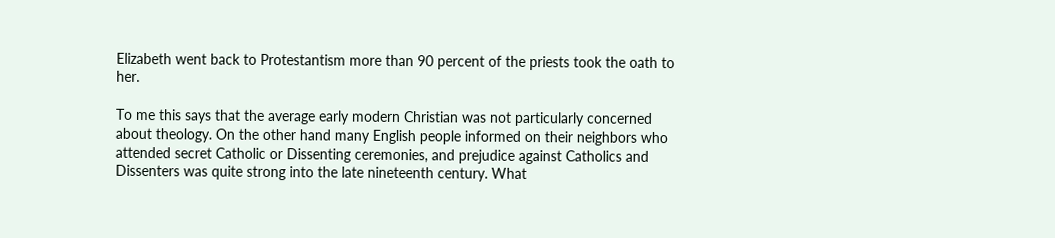Elizabeth went back to Protestantism more than 90 percent of the priests took the oath to her.

To me this says that the average early modern Christian was not particularly concerned about theology. On the other hand many English people informed on their neighbors who attended secret Catholic or Dissenting ceremonies, and prejudice against Catholics and Dissenters was quite strong into the late nineteenth century. What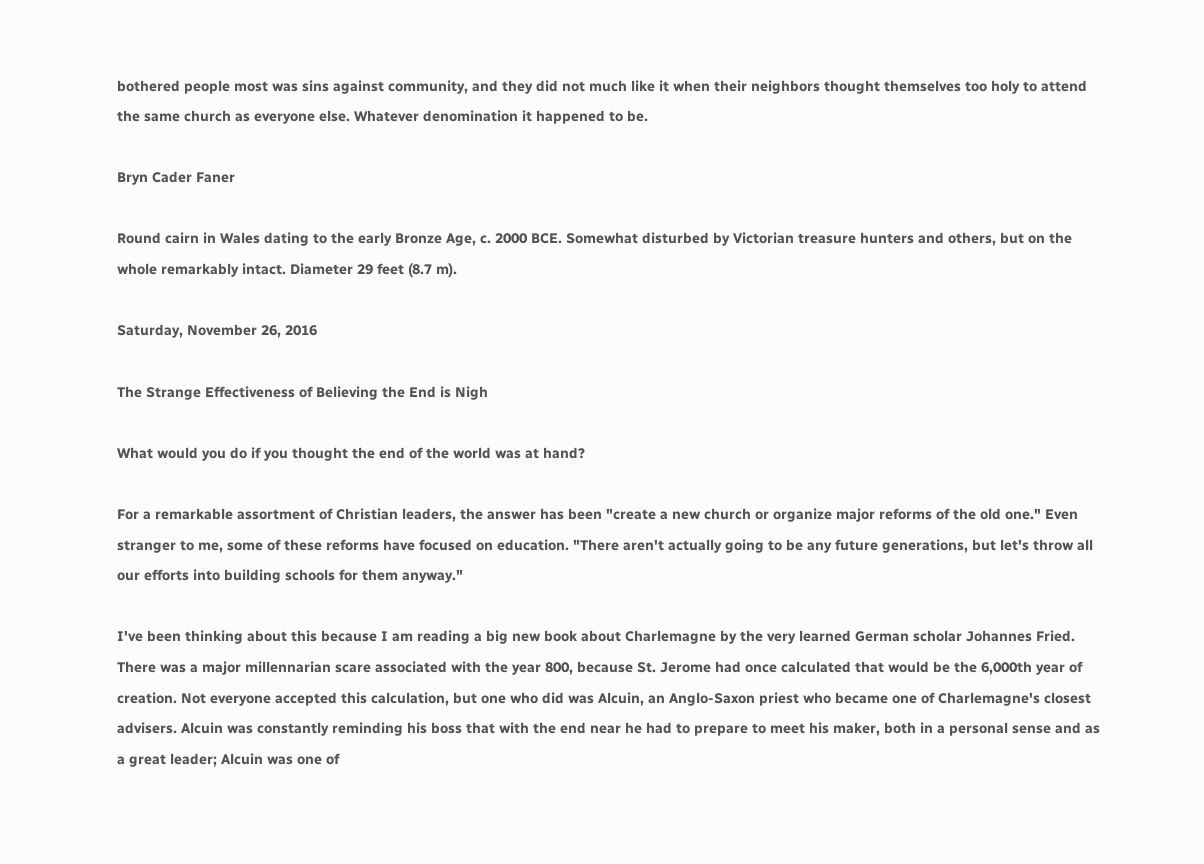bothered people most was sins against community, and they did not much like it when their neighbors thought themselves too holy to attend the same church as everyone else. Whatever denomination it happened to be.

Bryn Cader Faner

Round cairn in Wales dating to the early Bronze Age, c. 2000 BCE. Somewhat disturbed by Victorian treasure hunters and others, but on the whole remarkably intact. Diameter 29 feet (8.7 m).

Saturday, November 26, 2016

The Strange Effectiveness of Believing the End is Nigh

What would you do if you thought the end of the world was at hand?

For a remarkable assortment of Christian leaders, the answer has been "create a new church or organize major reforms of the old one." Even stranger to me, some of these reforms have focused on education. "There aren't actually going to be any future generations, but let's throw all our efforts into building schools for them anyway."

I've been thinking about this because I am reading a big new book about Charlemagne by the very learned German scholar Johannes Fried. There was a major millennarian scare associated with the year 800, because St. Jerome had once calculated that would be the 6,000th year of creation. Not everyone accepted this calculation, but one who did was Alcuin, an Anglo-Saxon priest who became one of Charlemagne's closest advisers. Alcuin was constantly reminding his boss that with the end near he had to prepare to meet his maker, both in a personal sense and as a great leader; Alcuin was one of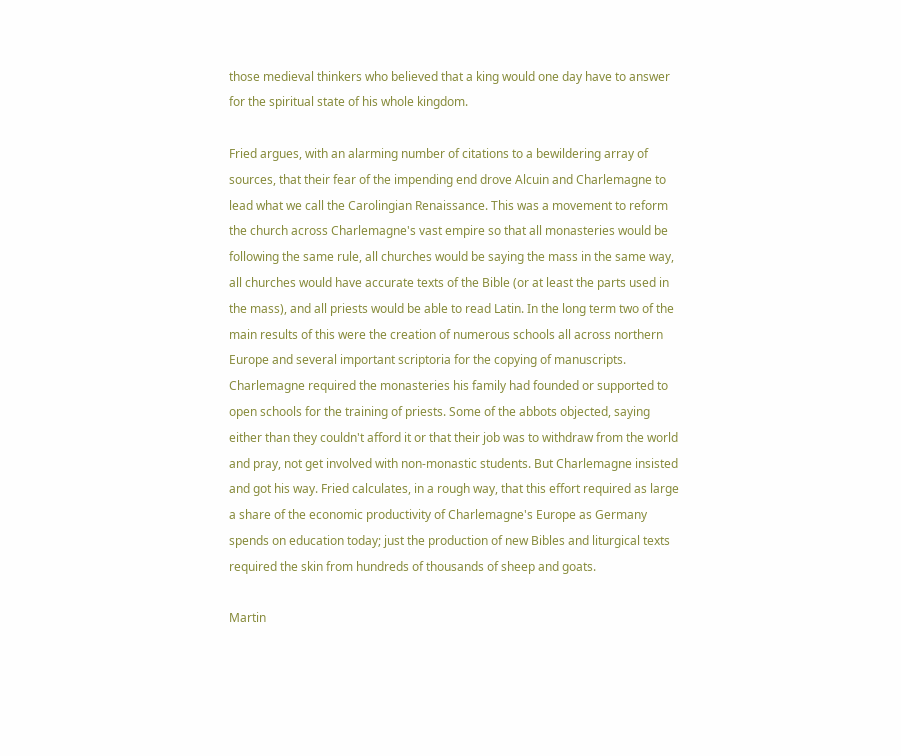those medieval thinkers who believed that a king would one day have to answer for the spiritual state of his whole kingdom.

Fried argues, with an alarming number of citations to a bewildering array of sources, that their fear of the impending end drove Alcuin and Charlemagne to lead what we call the Carolingian Renaissance. This was a movement to reform the church across Charlemagne's vast empire so that all monasteries would be following the same rule, all churches would be saying the mass in the same way, all churches would have accurate texts of the Bible (or at least the parts used in the mass), and all priests would be able to read Latin. In the long term two of the main results of this were the creation of numerous schools all across northern Europe and several important scriptoria for the copying of manuscripts. Charlemagne required the monasteries his family had founded or supported to open schools for the training of priests. Some of the abbots objected, saying either than they couldn't afford it or that their job was to withdraw from the world and pray, not get involved with non-monastic students. But Charlemagne insisted and got his way. Fried calculates, in a rough way, that this effort required as large a share of the economic productivity of Charlemagne's Europe as Germany spends on education today; just the production of new Bibles and liturgical texts required the skin from hundreds of thousands of sheep and goats.

Martin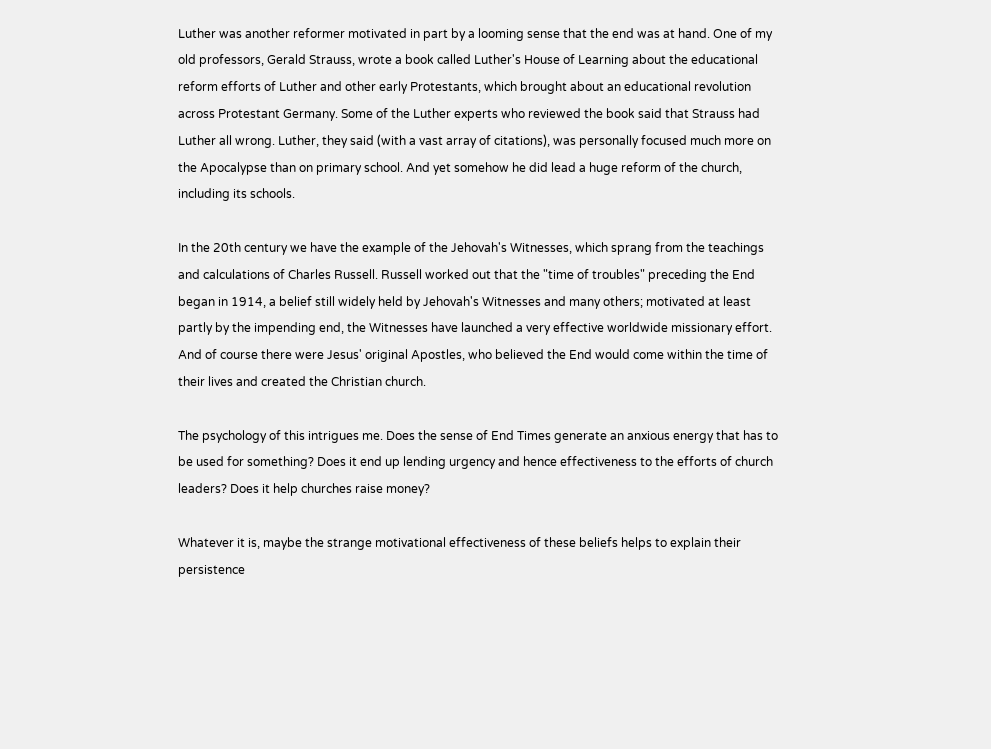Luther was another reformer motivated in part by a looming sense that the end was at hand. One of my old professors, Gerald Strauss, wrote a book called Luther's House of Learning about the educational reform efforts of Luther and other early Protestants, which brought about an educational revolution across Protestant Germany. Some of the Luther experts who reviewed the book said that Strauss had Luther all wrong. Luther, they said (with a vast array of citations), was personally focused much more on the Apocalypse than on primary school. And yet somehow he did lead a huge reform of the church, including its schools.

In the 20th century we have the example of the Jehovah's Witnesses, which sprang from the teachings and calculations of Charles Russell. Russell worked out that the "time of troubles" preceding the End began in 1914, a belief still widely held by Jehovah's Witnesses and many others; motivated at least partly by the impending end, the Witnesses have launched a very effective worldwide missionary effort. And of course there were Jesus' original Apostles, who believed the End would come within the time of their lives and created the Christian church.

The psychology of this intrigues me. Does the sense of End Times generate an anxious energy that has to be used for something? Does it end up lending urgency and hence effectiveness to the efforts of church leaders? Does it help churches raise money?

Whatever it is, maybe the strange motivational effectiveness of these beliefs helps to explain their persistence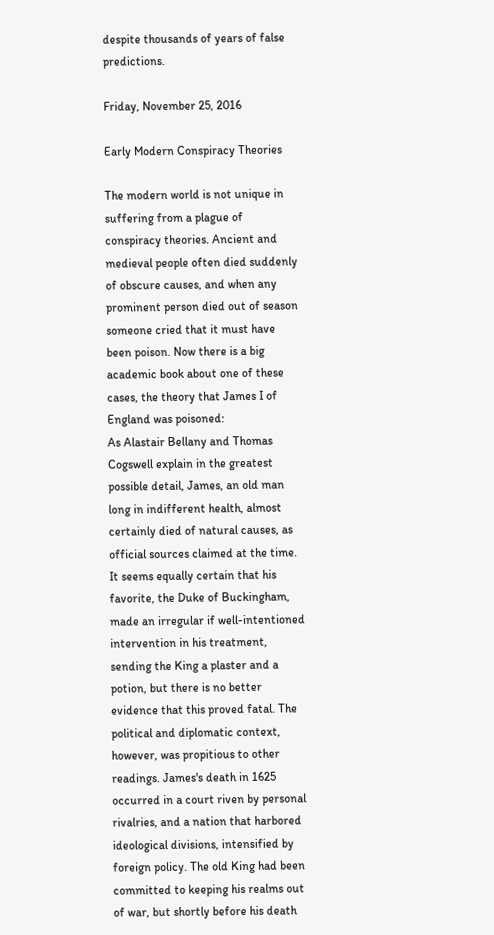despite thousands of years of false predictions.

Friday, November 25, 2016

Early Modern Conspiracy Theories

The modern world is not unique in suffering from a plague of conspiracy theories. Ancient and medieval people often died suddenly of obscure causes, and when any prominent person died out of season someone cried that it must have been poison. Now there is a big academic book about one of these cases, the theory that James I of England was poisoned:
As Alastair Bellany and Thomas Cogswell explain in the greatest possible detail, James, an old man long in indifferent health, almost certainly died of natural causes, as official sources claimed at the time. It seems equally certain that his favorite, the Duke of Buckingham, made an irregular if well-intentioned intervention in his treatment, sending the King a plaster and a potion, but there is no better evidence that this proved fatal. The political and diplomatic context, however, was propitious to other readings. James's death in 1625 occurred in a court riven by personal rivalries, and a nation that harbored ideological divisions, intensified by foreign policy. The old King had been committed to keeping his realms out of war, but shortly before his death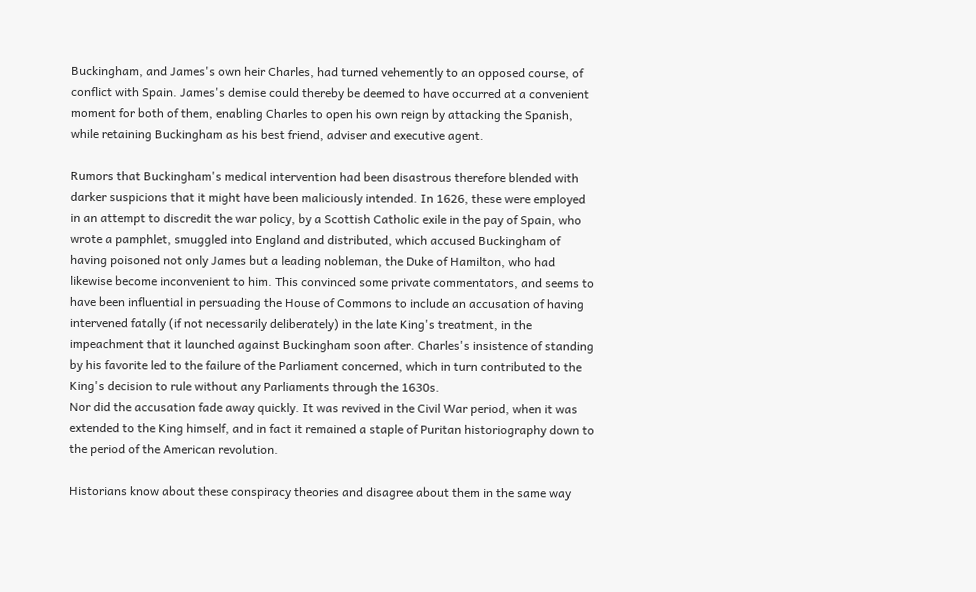Buckingham, and James's own heir Charles, had turned vehemently to an opposed course, of conflict with Spain. James's demise could thereby be deemed to have occurred at a convenient moment for both of them, enabling Charles to open his own reign by attacking the Spanish, while retaining Buckingham as his best friend, adviser and executive agent.

Rumors that Buckingham's medical intervention had been disastrous therefore blended with darker suspicions that it might have been maliciously intended. In 1626, these were employed in an attempt to discredit the war policy, by a Scottish Catholic exile in the pay of Spain, who wrote a pamphlet, smuggled into England and distributed, which accused Buckingham of having poisoned not only James but a leading nobleman, the Duke of Hamilton, who had likewise become inconvenient to him. This convinced some private commentators, and seems to have been influential in persuading the House of Commons to include an accusation of having intervened fatally (if not necessarily deliberately) in the late King's treatment, in the  impeachment that it launched against Buckingham soon after. Charles's insistence of standing by his favorite led to the failure of the Parliament concerned, which in turn contributed to the King's decision to rule without any Parliaments through the 1630s.
Nor did the accusation fade away quickly. It was revived in the Civil War period, when it was extended to the King himself, and in fact it remained a staple of Puritan historiography down to the period of the American revolution.

Historians know about these conspiracy theories and disagree about them in the same way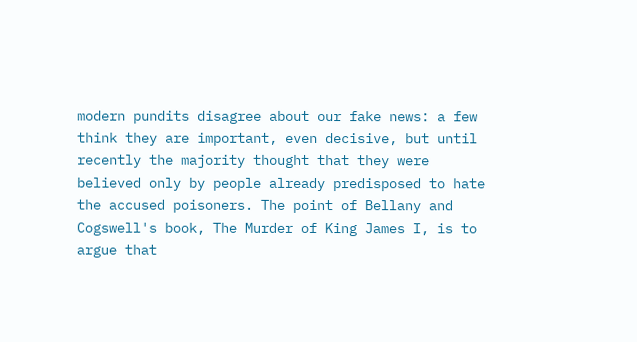modern pundits disagree about our fake news: a few think they are important, even decisive, but until recently the majority thought that they were believed only by people already predisposed to hate the accused poisoners. The point of Bellany and Cogswell's book, The Murder of King James I, is to argue that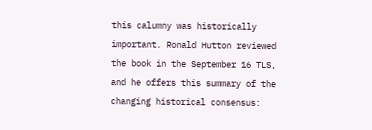this calumny was historically important. Ronald Hutton reviewed the book in the September 16 TLS, and he offers this summary of the changing historical consensus: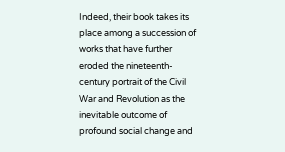Indeed, their book takes its place among a succession of works that have further eroded the nineteenth-century portrait of the Civil War and Revolution as the inevitable outcome of profound social change and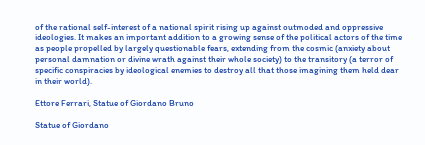of the rational self-interest of a national spirit rising up against outmoded and oppressive ideologies. It makes an important addition to a growing sense of the political actors of the time as people propelled by largely questionable fears, extending from the cosmic (anxiety about personal damnation or divine wrath against their whole society) to the transitory (a terror of specific conspiracies by ideological enemies to destroy all that those imagining them held dear in their world).

Ettore Ferrari, Statue of Giordano Bruno

Statue of Giordano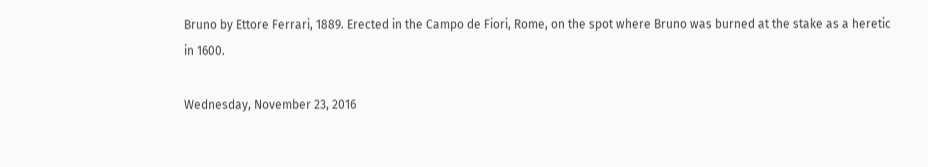Bruno by Ettore Ferrari, 1889. Erected in the Campo de Fiori, Rome, on the spot where Bruno was burned at the stake as a heretic in 1600.

Wednesday, November 23, 2016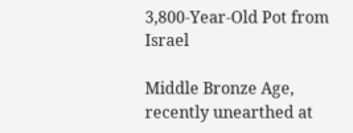3,800-Year-Old Pot from Israel

Middle Bronze Age, recently unearthed at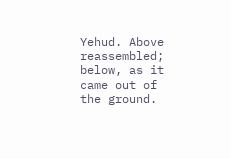Yehud. Above reassembled; below, as it came out of the ground.